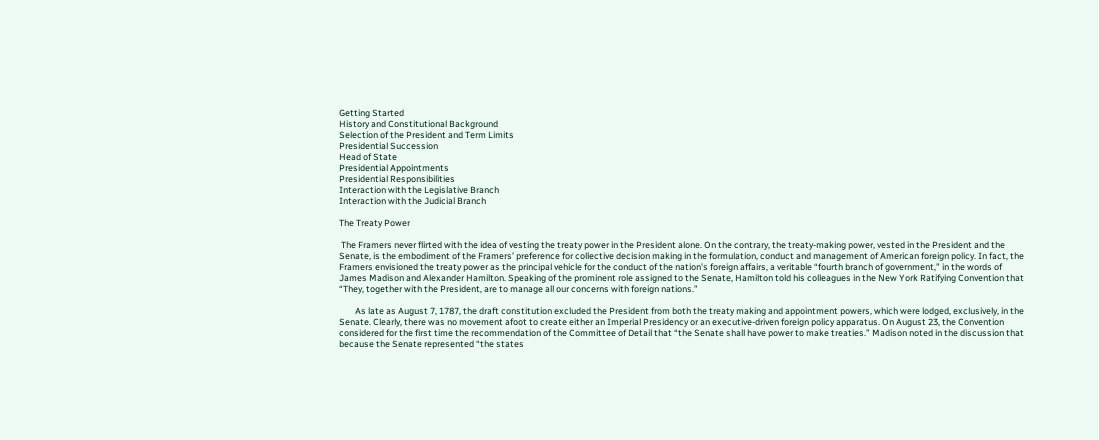Getting Started
History and Constitutional Background
Selection of the President and Term Limits
Presidential Succession
Head of State
Presidential Appointments
Presidential Responsibilities
Interaction with the Legislative Branch
Interaction with the Judicial Branch

The Treaty Power

 The Framers never flirted with the idea of vesting the treaty power in the President alone. On the contrary, the treaty-making power, vested in the President and the Senate, is the embodiment of the Framers’ preference for collective decision making in the formulation, conduct and management of American foreign policy. In fact, the Framers envisioned the treaty power as the principal vehicle for the conduct of the nation’s foreign affairs, a veritable “fourth branch of government,” in the words of James Madison and Alexander Hamilton. Speaking of the prominent role assigned to the Senate, Hamilton told his colleagues in the New York Ratifying Convention that “They, together with the President, are to manage all our concerns with foreign nations.”

        As late as August 7, 1787, the draft constitution excluded the President from both the treaty making and appointment powers, which were lodged, exclusively, in the Senate. Clearly, there was no movement afoot to create either an Imperial Presidency or an executive-driven foreign policy apparatus. On August 23, the Convention considered for the first time the recommendation of the Committee of Detail that “the Senate shall have power to make treaties.” Madison noted in the discussion that because the Senate represented “the states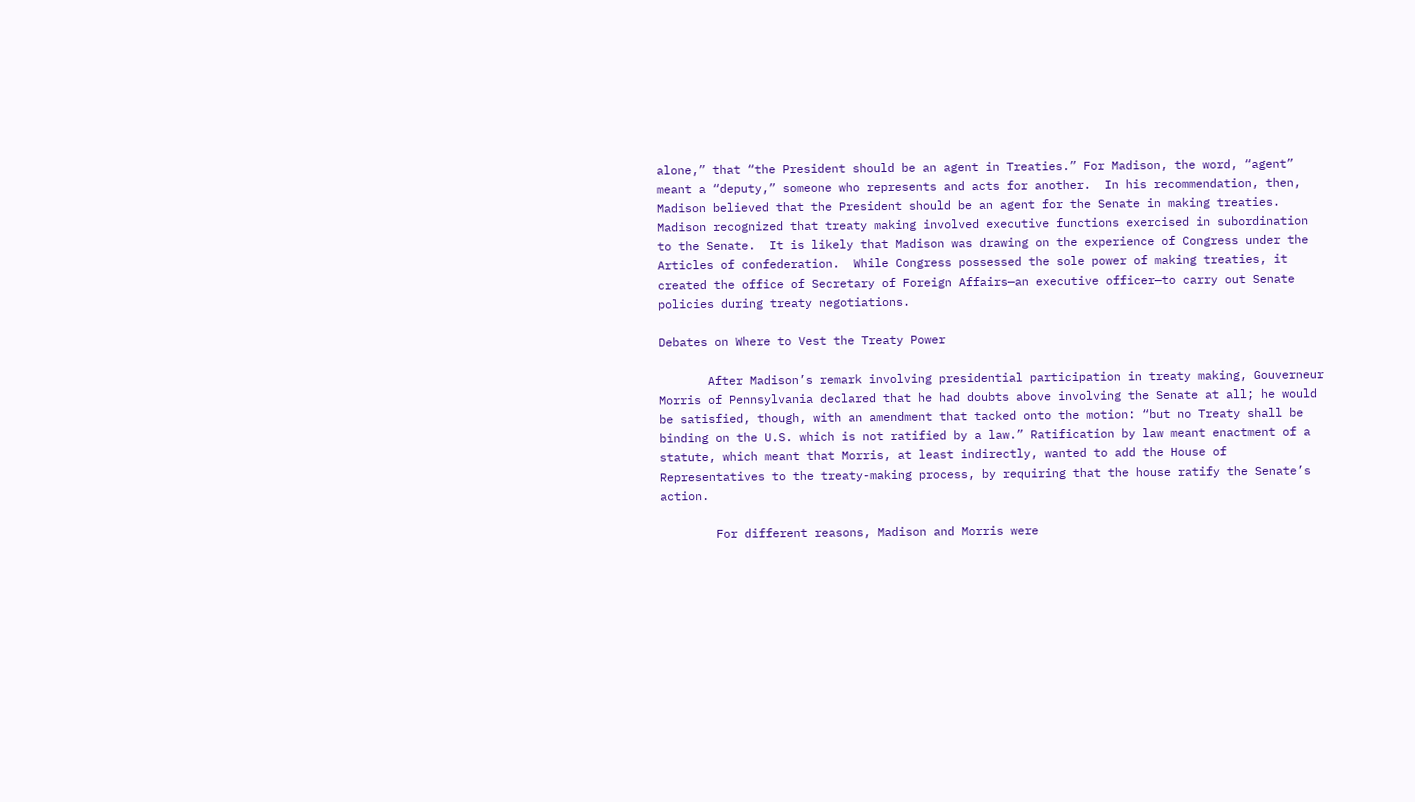alone,” that “the President should be an agent in Treaties.” For Madison, the word, “agent” meant a “deputy,” someone who represents and acts for another.  In his recommendation, then, Madison believed that the President should be an agent for the Senate in making treaties. Madison recognized that treaty making involved executive functions exercised in subordination to the Senate.  It is likely that Madison was drawing on the experience of Congress under the Articles of confederation.  While Congress possessed the sole power of making treaties, it created the office of Secretary of Foreign Affairs—an executive officer—to carry out Senate policies during treaty negotiations.

Debates on Where to Vest the Treaty Power

       After Madison’s remark involving presidential participation in treaty making, Gouverneur Morris of Pennsylvania declared that he had doubts above involving the Senate at all; he would be satisfied, though, with an amendment that tacked onto the motion: “but no Treaty shall be binding on the U.S. which is not ratified by a law.” Ratification by law meant enactment of a statute, which meant that Morris, at least indirectly, wanted to add the House of Representatives to the treaty-making process, by requiring that the house ratify the Senate’s action.

        For different reasons, Madison and Morris were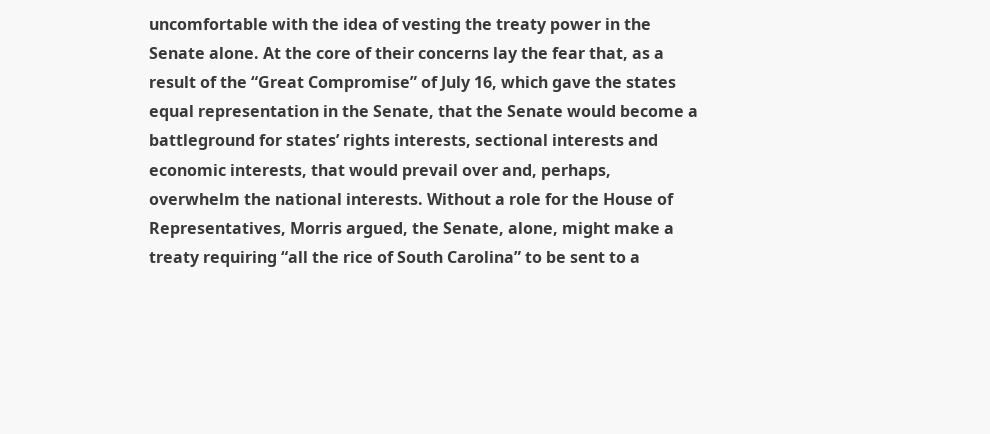uncomfortable with the idea of vesting the treaty power in the Senate alone. At the core of their concerns lay the fear that, as a result of the “Great Compromise” of July 16, which gave the states equal representation in the Senate, that the Senate would become a battleground for states’ rights interests, sectional interests and economic interests, that would prevail over and, perhaps, overwhelm the national interests. Without a role for the House of Representatives, Morris argued, the Senate, alone, might make a treaty requiring “all the rice of South Carolina” to be sent to a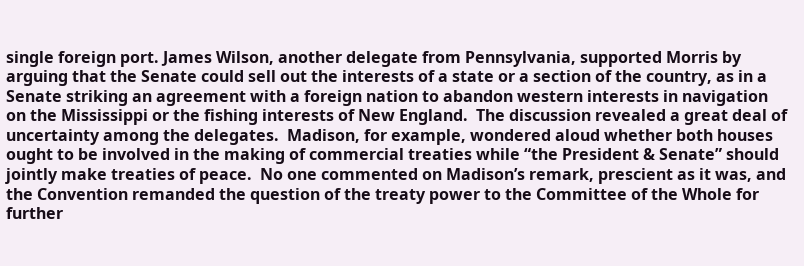single foreign port. James Wilson, another delegate from Pennsylvania, supported Morris by arguing that the Senate could sell out the interests of a state or a section of the country, as in a Senate striking an agreement with a foreign nation to abandon western interests in navigation on the Mississippi or the fishing interests of New England.  The discussion revealed a great deal of uncertainty among the delegates.  Madison, for example, wondered aloud whether both houses ought to be involved in the making of commercial treaties while “the President & Senate” should jointly make treaties of peace.  No one commented on Madison’s remark, prescient as it was, and the Convention remanded the question of the treaty power to the Committee of the Whole for further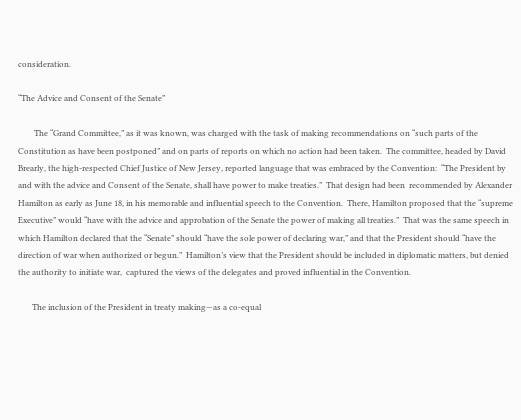consideration.

“The Advice and Consent of the Senate”

        The “Grand Committee,” as it was known, was charged with the task of making recommendations on “such parts of the Constitution as have been postponed” and on parts of reports on which no action had been taken.  The committee, headed by David Brearly, the high-respected Chief Justice of New Jersey, reported language that was embraced by the Convention:  “The President by and with the advice and Consent of the Senate, shall have power to make treaties.”  That design had been  recommended by Alexander Hamilton as early as June 18, in his memorable and influential speech to the Convention.  There, Hamilton proposed that the “supreme Executive” would “have with the advice and approbation of the Senate the power of making all treaties.”  That was the same speech in which Hamilton declared that the “Senate” should “have the sole power of declaring war,” and that the President should “have the direction of war when authorized or begun.”  Hamilton’s view that the President should be included in diplomatic matters, but denied the authority to initiate war,  captured the views of the delegates and proved influential in the Convention.

       The inclusion of the President in treaty making—as a co-equal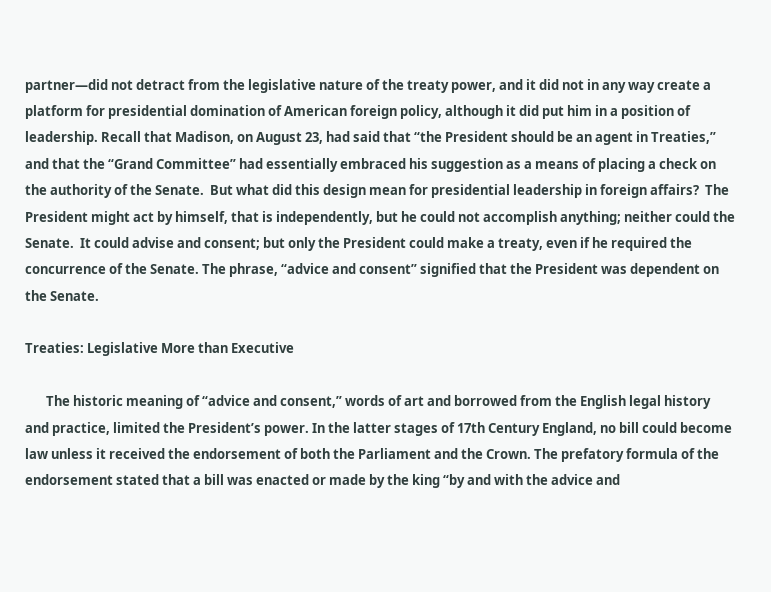partner—did not detract from the legislative nature of the treaty power, and it did not in any way create a platform for presidential domination of American foreign policy, although it did put him in a position of leadership. Recall that Madison, on August 23, had said that “the President should be an agent in Treaties,” and that the “Grand Committee” had essentially embraced his suggestion as a means of placing a check on the authority of the Senate.  But what did this design mean for presidential leadership in foreign affairs?  The President might act by himself, that is independently, but he could not accomplish anything; neither could the Senate.  It could advise and consent; but only the President could make a treaty, even if he required the concurrence of the Senate. The phrase, “advice and consent” signified that the President was dependent on the Senate.

Treaties: Legislative More than Executive

       The historic meaning of “advice and consent,” words of art and borrowed from the English legal history and practice, limited the President’s power. In the latter stages of 17th Century England, no bill could become law unless it received the endorsement of both the Parliament and the Crown. The prefatory formula of the endorsement stated that a bill was enacted or made by the king “by and with the advice and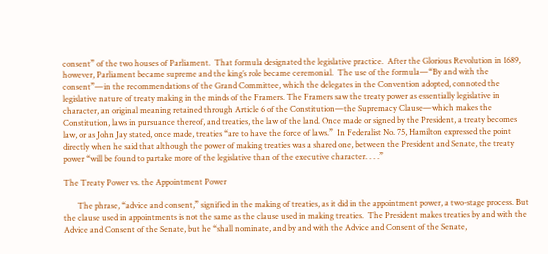consent” of the two houses of Parliament.  That formula designated the legislative practice.  After the Glorious Revolution in 1689, however, Parliament became supreme and the king’s role became ceremonial.  The use of the formula—“By and with the consent”—in the recommendations of the Grand Committee, which the delegates in the Convention adopted, connoted the legislative nature of treaty making in the minds of the Framers. The Framers saw the treaty power as essentially legislative in character, an original meaning retained through Article 6 of the Constitution—the Supremacy Clause—which makes the Constitution, laws in pursuance thereof, and treaties, the law of the land. Once made or signed by the President, a treaty becomes law, or as John Jay stated, once made, treaties “are to have the force of laws.”  In Federalist No. 75, Hamilton expressed the point directly when he said that although the power of making treaties was a shared one, between the President and Senate, the treaty power “will be found to partake more of the legislative than of the executive character. . . .”

The Treaty Power vs. the Appointment Power

       The phrase, “advice and consent,” signified in the making of treaties, as it did in the appointment power, a two-stage process. But the clause used in appointments is not the same as the clause used in making treaties.  The President makes treaties by and with the Advice and Consent of the Senate, but he “shall nominate, and by and with the Advice and Consent of the Senate,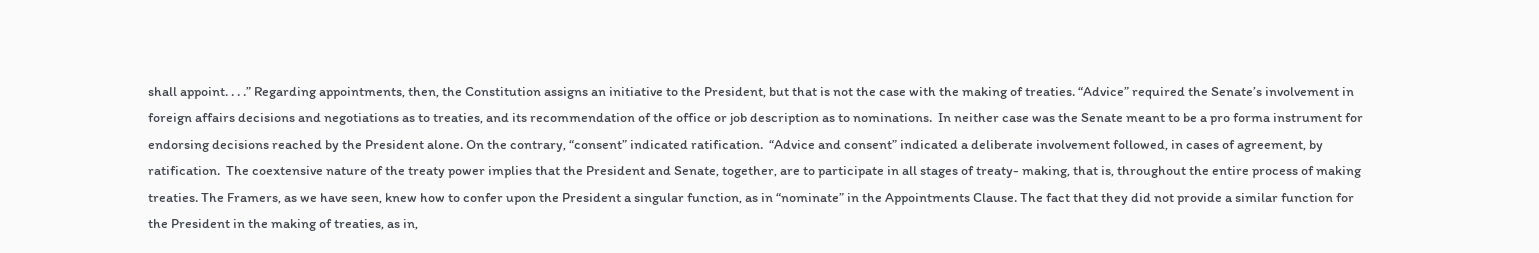shall appoint. . . .” Regarding appointments, then, the Constitution assigns an initiative to the President, but that is not the case with the making of treaties. “Advice” required the Senate’s involvement in foreign affairs decisions and negotiations as to treaties, and its recommendation of the office or job description as to nominations.  In neither case was the Senate meant to be a pro forma instrument for endorsing decisions reached by the President alone. On the contrary, “consent” indicated ratification.  “Advice and consent” indicated a deliberate involvement followed, in cases of agreement, by ratification.  The coextensive nature of the treaty power implies that the President and Senate, together, are to participate in all stages of treaty- making, that is, throughout the entire process of making treaties. The Framers, as we have seen, knew how to confer upon the President a singular function, as in “nominate” in the Appointments Clause. The fact that they did not provide a similar function for the President in the making of treaties, as in,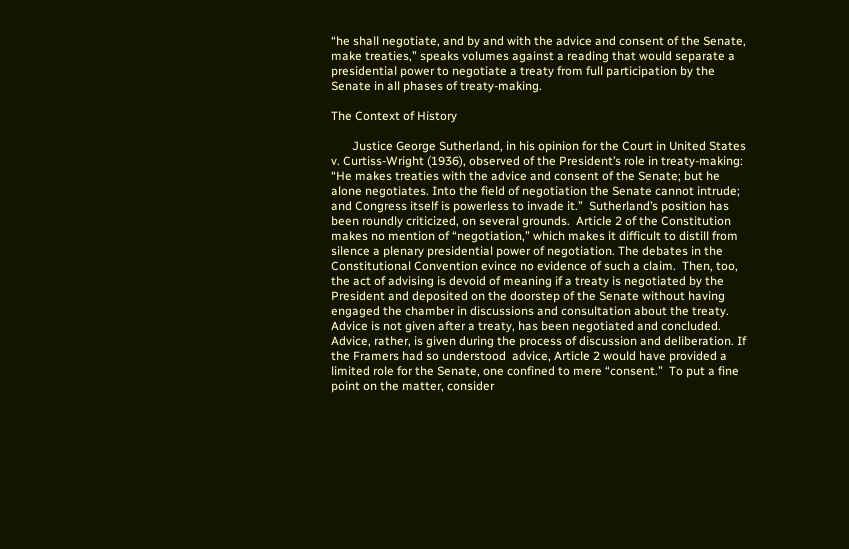“he shall negotiate, and by and with the advice and consent of the Senate, make treaties,” speaks volumes against a reading that would separate a presidential power to negotiate a treaty from full participation by the Senate in all phases of treaty-making.

The Context of History

       Justice George Sutherland, in his opinion for the Court in United States v. Curtiss-Wright (1936), observed of the President’s role in treaty-making:  “He makes treaties with the advice and consent of the Senate; but he alone negotiates. Into the field of negotiation the Senate cannot intrude; and Congress itself is powerless to invade it.”  Sutherland’s position has been roundly criticized, on several grounds.  Article 2 of the Constitution makes no mention of “negotiation,” which makes it difficult to distill from silence a plenary presidential power of negotiation. The debates in the Constitutional Convention evince no evidence of such a claim.  Then, too, the act of advising is devoid of meaning if a treaty is negotiated by the President and deposited on the doorstep of the Senate without having engaged the chamber in discussions and consultation about the treaty. Advice is not given after a treaty, has been negotiated and concluded.  Advice, rather, is given during the process of discussion and deliberation. If the Framers had so understood  advice, Article 2 would have provided a limited role for the Senate, one confined to mere “consent.”  To put a fine point on the matter, consider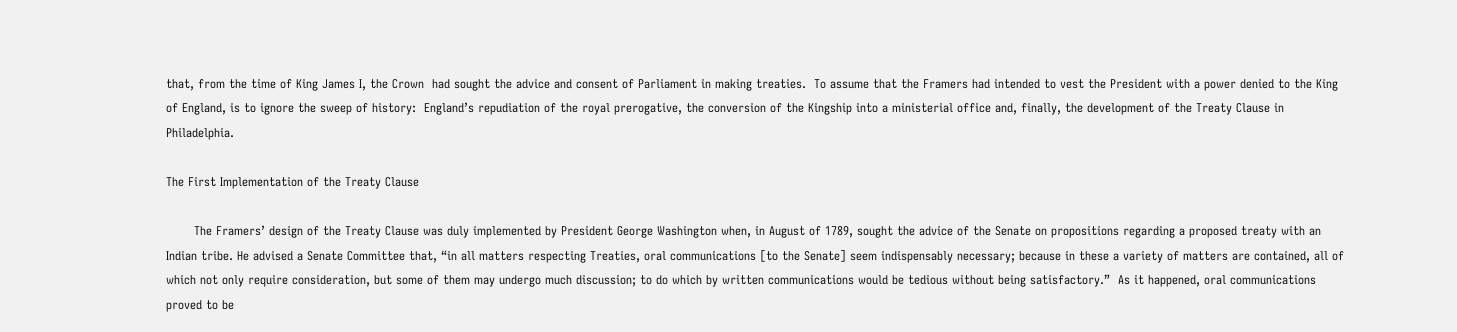that, from the time of King James I, the Crown  had sought the advice and consent of Parliament in making treaties.  To assume that the Framers had intended to vest the President with a power denied to the King of England, is to ignore the sweep of history:  England’s repudiation of the royal prerogative, the conversion of the Kingship into a ministerial office and, finally, the development of the Treaty Clause in Philadelphia.

The First Implementation of the Treaty Clause

       The Framers’ design of the Treaty Clause was duly implemented by President George Washington when, in August of 1789, sought the advice of the Senate on propositions regarding a proposed treaty with an Indian tribe. He advised a Senate Committee that, “in all matters respecting Treaties, oral communications [to the Senate] seem indispensably necessary; because in these a variety of matters are contained, all of which not only require consideration, but some of them may undergo much discussion; to do which by written communications would be tedious without being satisfactory.”  As it happened, oral communications proved to be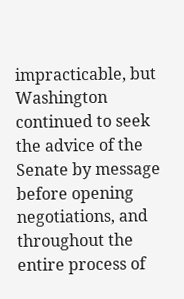impracticable, but Washington continued to seek the advice of the Senate by message before opening negotiations, and throughout the entire process of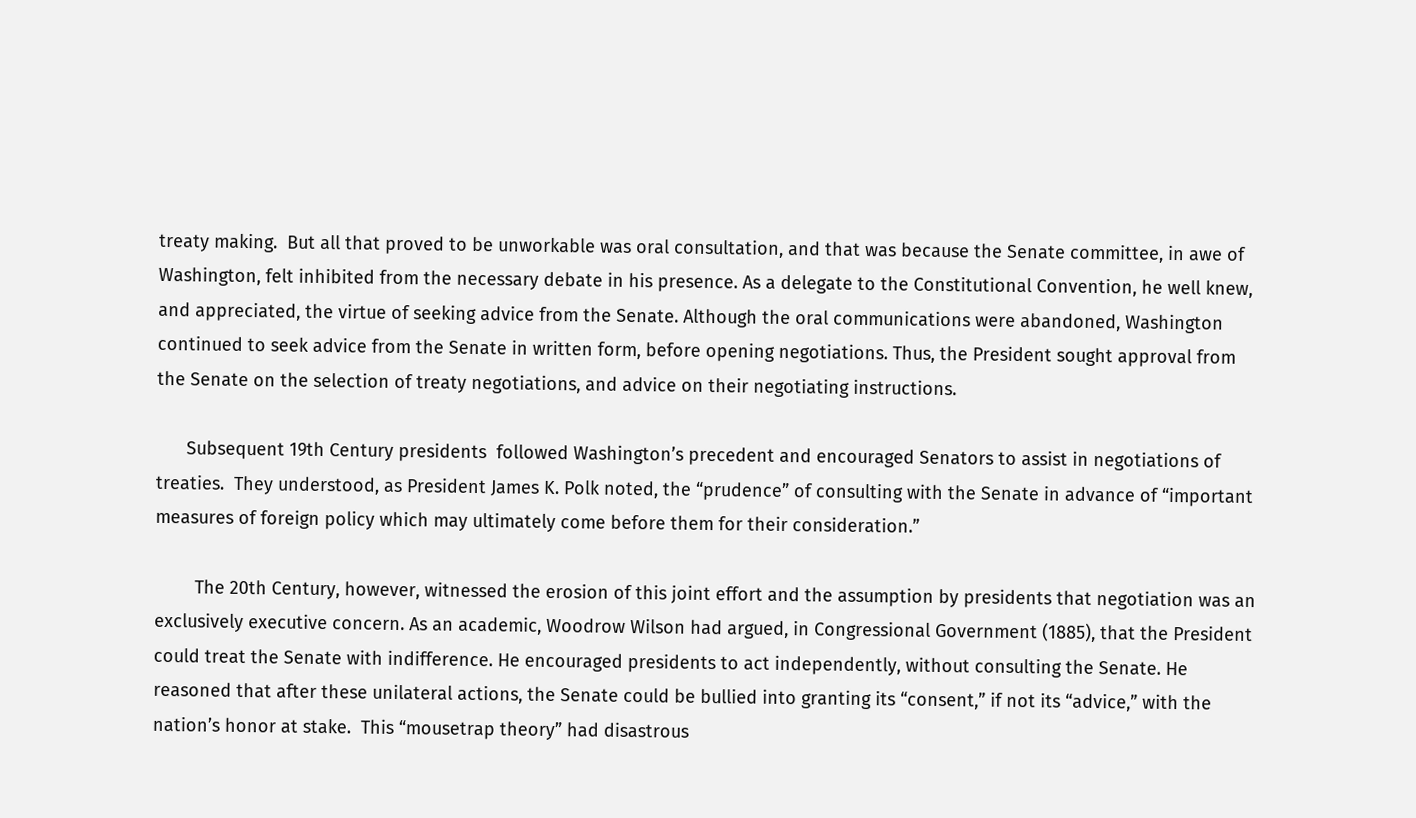treaty making.  But all that proved to be unworkable was oral consultation, and that was because the Senate committee, in awe of Washington, felt inhibited from the necessary debate in his presence. As a delegate to the Constitutional Convention, he well knew, and appreciated, the virtue of seeking advice from the Senate. Although the oral communications were abandoned, Washington continued to seek advice from the Senate in written form, before opening negotiations. Thus, the President sought approval from the Senate on the selection of treaty negotiations, and advice on their negotiating instructions.

      Subsequent 19th Century presidents  followed Washington’s precedent and encouraged Senators to assist in negotiations of treaties.  They understood, as President James K. Polk noted, the “prudence” of consulting with the Senate in advance of “important measures of foreign policy which may ultimately come before them for their consideration.”

        The 20th Century, however, witnessed the erosion of this joint effort and the assumption by presidents that negotiation was an exclusively executive concern. As an academic, Woodrow Wilson had argued, in Congressional Government (1885), that the President could treat the Senate with indifference. He encouraged presidents to act independently, without consulting the Senate. He reasoned that after these unilateral actions, the Senate could be bullied into granting its “consent,” if not its “advice,” with the nation’s honor at stake.  This “mousetrap theory” had disastrous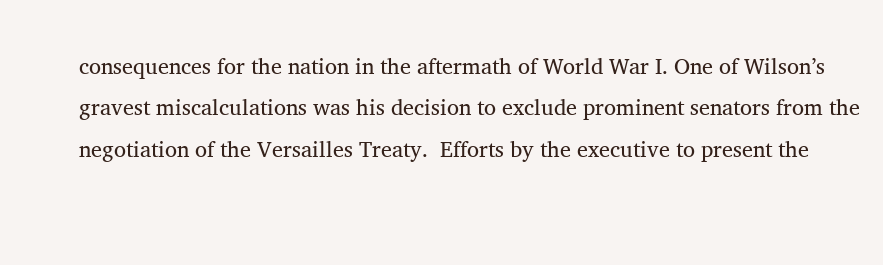consequences for the nation in the aftermath of World War I. One of Wilson’s gravest miscalculations was his decision to exclude prominent senators from the negotiation of the Versailles Treaty.  Efforts by the executive to present the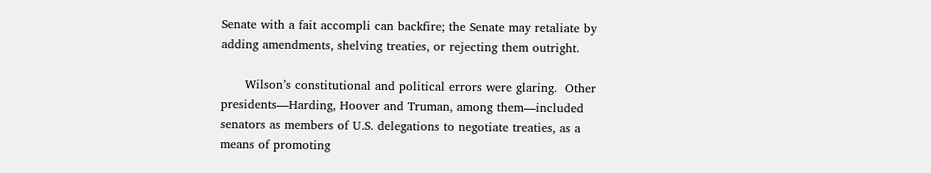Senate with a fait accompli can backfire; the Senate may retaliate by adding amendments, shelving treaties, or rejecting them outright.

      Wilson’s constitutional and political errors were glaring.  Other presidents—Harding, Hoover and Truman, among them—included senators as members of U.S. delegations to negotiate treaties, as a means of promoting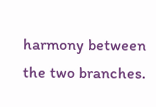harmony between the two branches.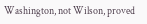Washington, not Wilson, proved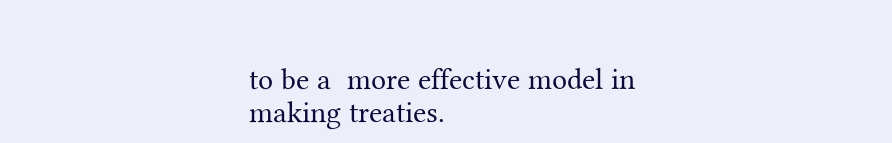to be a  more effective model in making treaties.